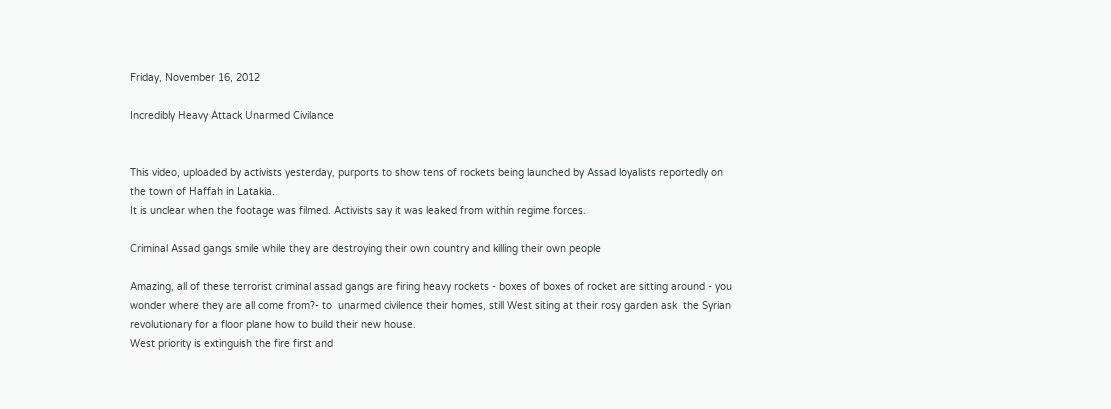Friday, November 16, 2012

Incredibly Heavy Attack Unarmed Civilance


This video, uploaded by activists yesterday, purports to show tens of rockets being launched by Assad loyalists reportedly on the town of Haffah in Latakia.
It is unclear when the footage was filmed. Activists say it was leaked from within regime forces.

Criminal Assad gangs smile while they are destroying their own country and killing their own people

Amazing, all of these terrorist criminal assad gangs are firing heavy rockets - boxes of boxes of rocket are sitting around - you wonder where they are all come from?- to  unarmed civilence their homes, still West siting at their rosy garden ask  the Syrian revolutionary for a floor plane how to build their new house.
West priority is extinguish the fire first and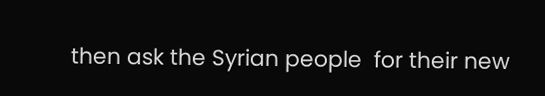then ask the Syrian people  for their new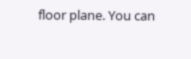floor plane. You can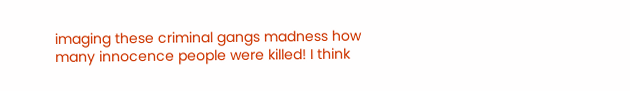imaging these criminal gangs madness how many innocence people were killed! I think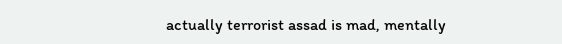actually terrorist assad is mad, mentally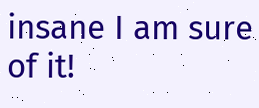insane I am sure of it!